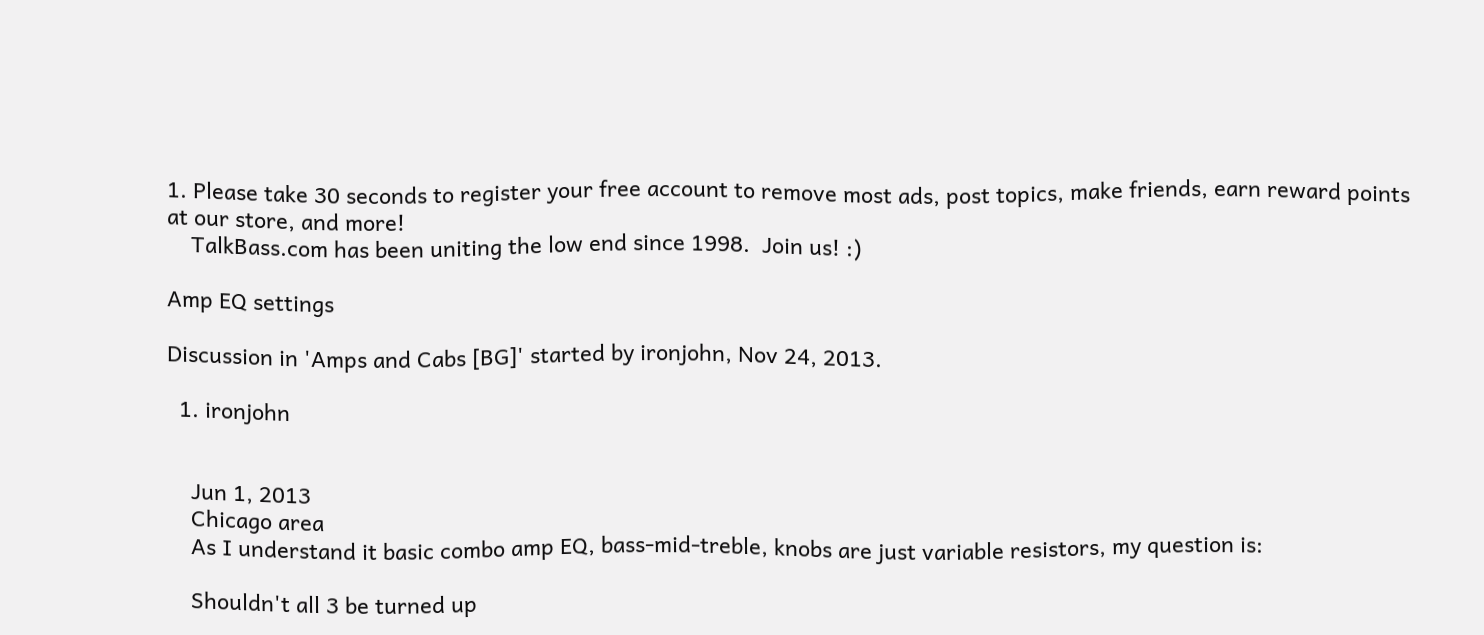1. Please take 30 seconds to register your free account to remove most ads, post topics, make friends, earn reward points at our store, and more!
    TalkBass.com has been uniting the low end since 1998.  Join us! :)

Amp EQ settings

Discussion in 'Amps and Cabs [BG]' started by ironjohn, Nov 24, 2013.

  1. ironjohn


    Jun 1, 2013
    Chicago area
    As I understand it basic combo amp EQ, bass-mid-treble, knobs are just variable resistors, my question is:

    Shouldn't all 3 be turned up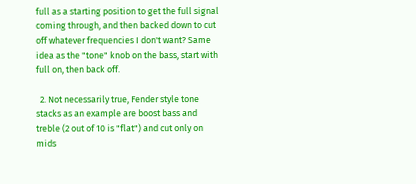full as a starting position to get the full signal coming through, and then backed down to cut off whatever frequencies I don't want? Same idea as the "tone" knob on the bass, start with full on, then back off.

  2. Not necessarily true, Fender style tone stacks as an example are boost bass and treble (2 out of 10 is "flat") and cut only on mids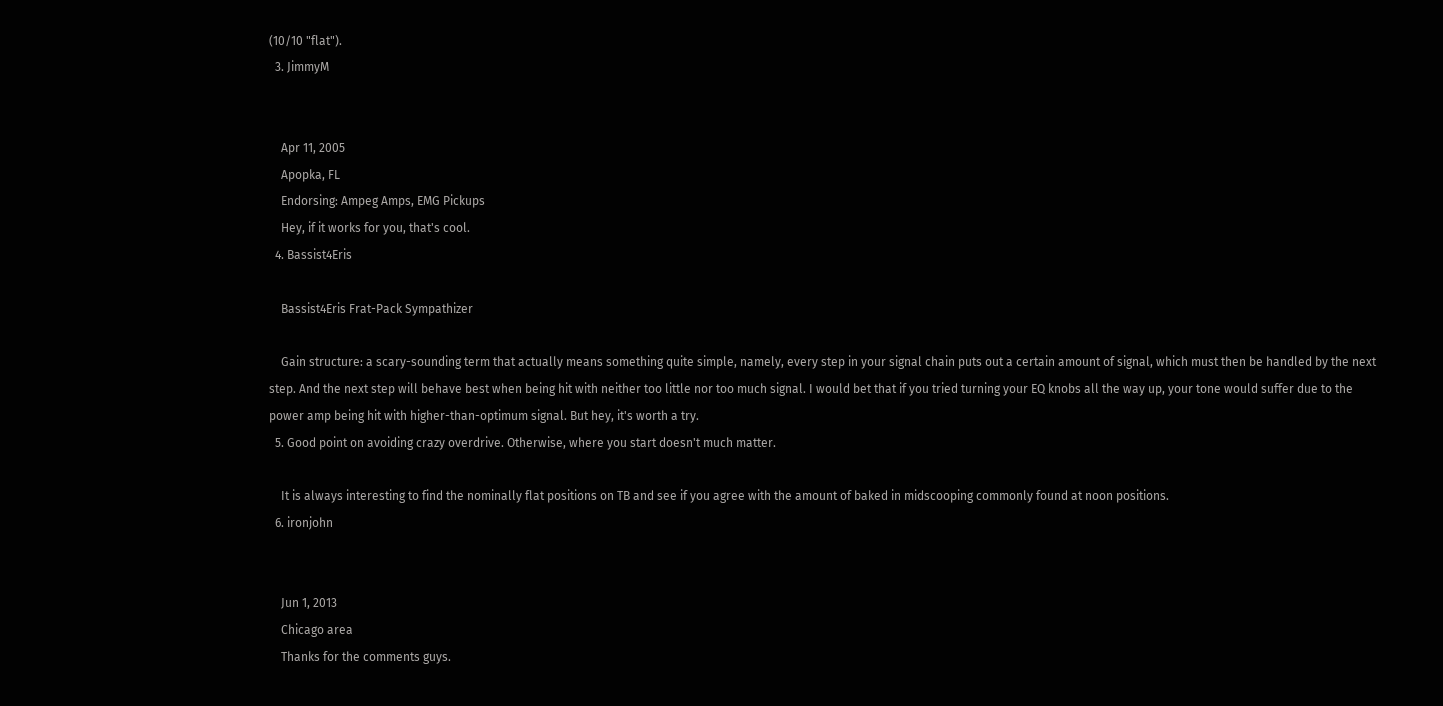(10/10 "flat").
  3. JimmyM


    Apr 11, 2005
    Apopka, FL
    Endorsing: Ampeg Amps, EMG Pickups
    Hey, if it works for you, that's cool.
  4. Bassist4Eris

    Bassist4Eris Frat-Pack Sympathizer

    Gain structure: a scary-sounding term that actually means something quite simple, namely, every step in your signal chain puts out a certain amount of signal, which must then be handled by the next step. And the next step will behave best when being hit with neither too little nor too much signal. I would bet that if you tried turning your EQ knobs all the way up, your tone would suffer due to the power amp being hit with higher-than-optimum signal. But hey, it's worth a try.
  5. Good point on avoiding crazy overdrive. Otherwise, where you start doesn't much matter.

    It is always interesting to find the nominally flat positions on TB and see if you agree with the amount of baked in midscooping commonly found at noon positions.
  6. ironjohn


    Jun 1, 2013
    Chicago area
    Thanks for the comments guys.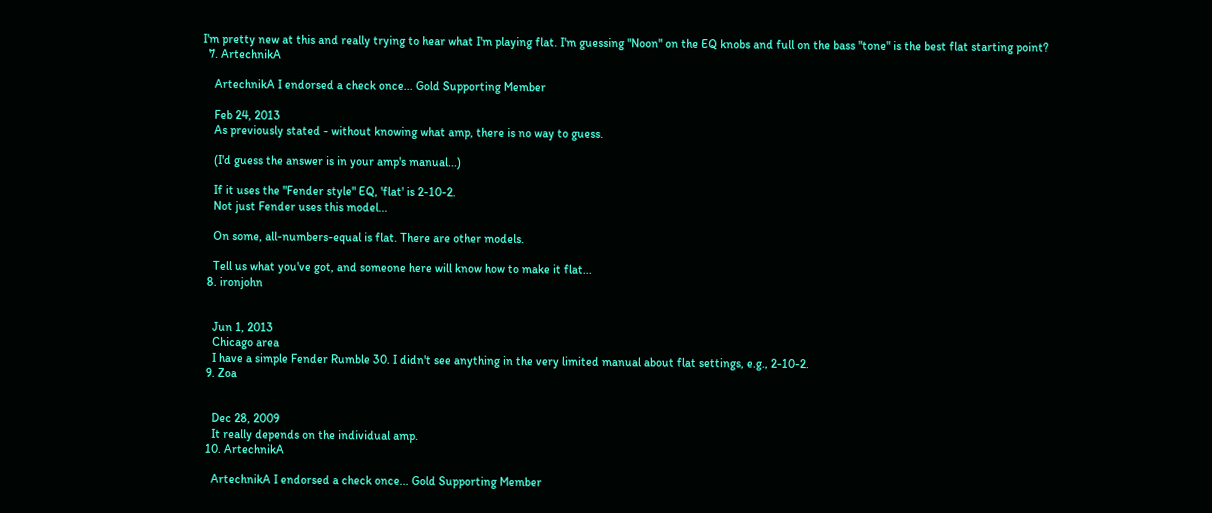I'm pretty new at this and really trying to hear what I'm playing flat. I'm guessing "Noon" on the EQ knobs and full on the bass "tone" is the best flat starting point?
  7. ArtechnikA

    ArtechnikA I endorsed a check once... Gold Supporting Member

    Feb 24, 2013
    As previously stated - without knowing what amp, there is no way to guess.

    (I'd guess the answer is in your amp's manual...)

    If it uses the "Fender style" EQ, 'flat' is 2-10-2.
    Not just Fender uses this model...

    On some, all-numbers-equal is flat. There are other models.

    Tell us what you've got, and someone here will know how to make it flat...
  8. ironjohn


    Jun 1, 2013
    Chicago area
    I have a simple Fender Rumble 30. I didn't see anything in the very limited manual about flat settings, e.g., 2-10-2.
  9. Zoa


    Dec 28, 2009
    It really depends on the individual amp.
  10. ArtechnikA

    ArtechnikA I endorsed a check once... Gold Supporting Member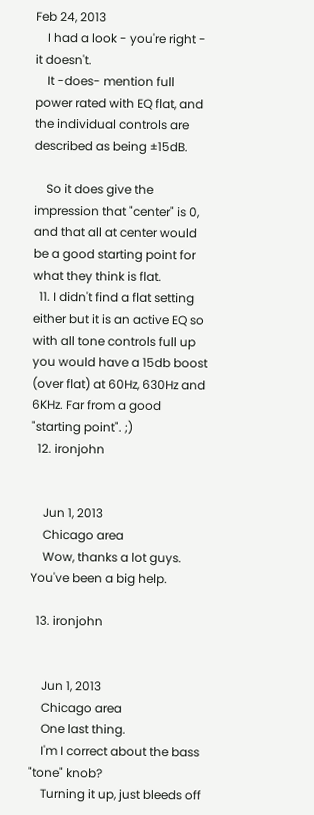Feb 24, 2013
    I had a look - you're right - it doesn't.
    It -does- mention full power rated with EQ flat, and the individual controls are described as being ±15dB.

    So it does give the impression that "center" is 0, and that all at center would be a good starting point for what they think is flat.
  11. I didn't find a flat setting either but it is an active EQ so with all tone controls full up you would have a 15db boost (over flat) at 60Hz, 630Hz and 6KHz. Far from a good "starting point". ;)
  12. ironjohn


    Jun 1, 2013
    Chicago area
    Wow, thanks a lot guys. You've been a big help.

  13. ironjohn


    Jun 1, 2013
    Chicago area
    One last thing.
    I'm I correct about the bass "tone" knob?
    Turning it up, just bleeds off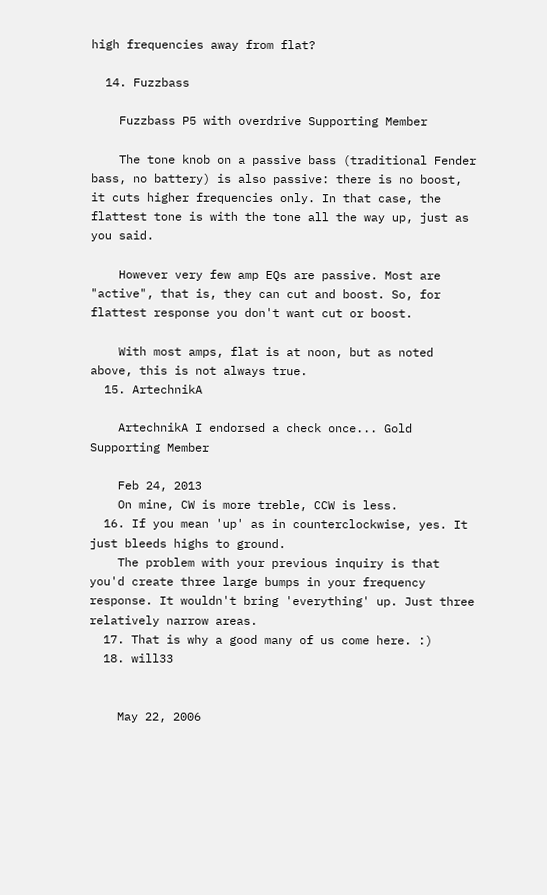high frequencies away from flat?

  14. Fuzzbass

    Fuzzbass P5 with overdrive Supporting Member

    The tone knob on a passive bass (traditional Fender bass, no battery) is also passive: there is no boost, it cuts higher frequencies only. In that case, the flattest tone is with the tone all the way up, just as you said.

    However very few amp EQs are passive. Most are "active", that is, they can cut and boost. So, for flattest response you don't want cut or boost.

    With most amps, flat is at noon, but as noted above, this is not always true.
  15. ArtechnikA

    ArtechnikA I endorsed a check once... Gold Supporting Member

    Feb 24, 2013
    On mine, CW is more treble, CCW is less.
  16. If you mean 'up' as in counterclockwise, yes. It just bleeds highs to ground.
    The problem with your previous inquiry is that you'd create three large bumps in your frequency response. It wouldn't bring 'everything' up. Just three relatively narrow areas.
  17. That is why a good many of us come here. :)
  18. will33


    May 22, 2006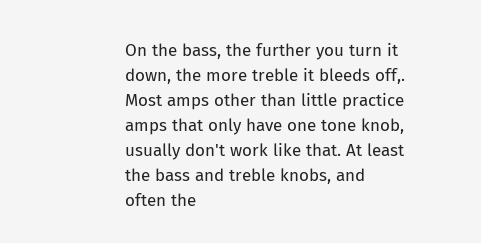On the bass, the further you turn it down, the more treble it bleeds off,. Most amps other than little practice amps that only have one tone knob, usually don't work like that. At least the bass and treble knobs, and often the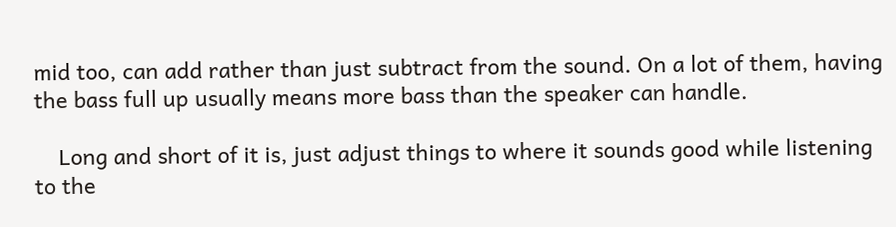mid too, can add rather than just subtract from the sound. On a lot of them, having the bass full up usually means more bass than the speaker can handle.

    Long and short of it is, just adjust things to where it sounds good while listening to the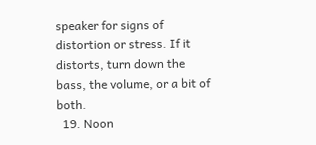speaker for signs of distortion or stress. If it distorts, turn down the bass, the volume, or a bit of both.
  19. Noon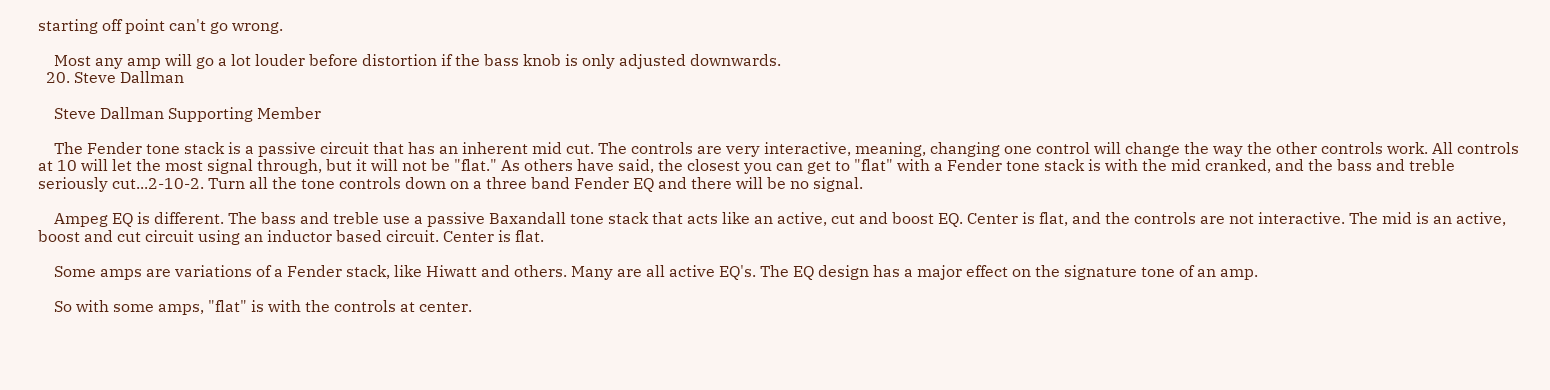starting off point can't go wrong.

    Most any amp will go a lot louder before distortion if the bass knob is only adjusted downwards.
  20. Steve Dallman

    Steve Dallman Supporting Member

    The Fender tone stack is a passive circuit that has an inherent mid cut. The controls are very interactive, meaning, changing one control will change the way the other controls work. All controls at 10 will let the most signal through, but it will not be "flat." As others have said, the closest you can get to "flat" with a Fender tone stack is with the mid cranked, and the bass and treble seriously cut...2-10-2. Turn all the tone controls down on a three band Fender EQ and there will be no signal.

    Ampeg EQ is different. The bass and treble use a passive Baxandall tone stack that acts like an active, cut and boost EQ. Center is flat, and the controls are not interactive. The mid is an active, boost and cut circuit using an inductor based circuit. Center is flat.

    Some amps are variations of a Fender stack, like Hiwatt and others. Many are all active EQ's. The EQ design has a major effect on the signature tone of an amp.

    So with some amps, "flat" is with the controls at center.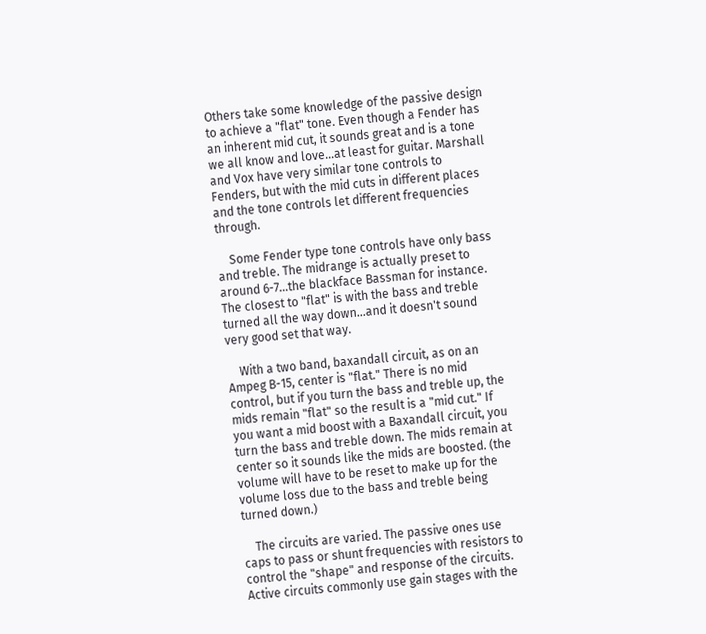Others take some knowledge of the passive design to achieve a "flat" tone. Even though a Fender has an inherent mid cut, it sounds great and is a tone we all know and love...at least for guitar. Marshall and Vox have very similar tone controls to Fenders, but with the mid cuts in different places and the tone controls let different frequencies through.

    Some Fender type tone controls have only bass and treble. The midrange is actually preset to around 6-7...the blackface Bassman for instance. The closest to "flat" is with the bass and treble turned all the way down...and it doesn't sound very good set that way.

    With a two band, baxandall circuit, as on an Ampeg B-15, center is "flat." There is no mid control, but if you turn the bass and treble up, the mids remain "flat" so the result is a "mid cut." If you want a mid boost with a Baxandall circuit, you turn the bass and treble down. The mids remain at center so it sounds like the mids are boosted. (the volume will have to be reset to make up for the volume loss due to the bass and treble being turned down.)

    The circuits are varied. The passive ones use caps to pass or shunt frequencies with resistors to control the "shape" and response of the circuits. Active circuits commonly use gain stages with the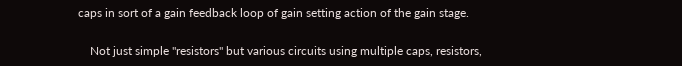caps in sort of a gain feedback loop of gain setting action of the gain stage.

    Not just simple "resistors" but various circuits using multiple caps, resistors,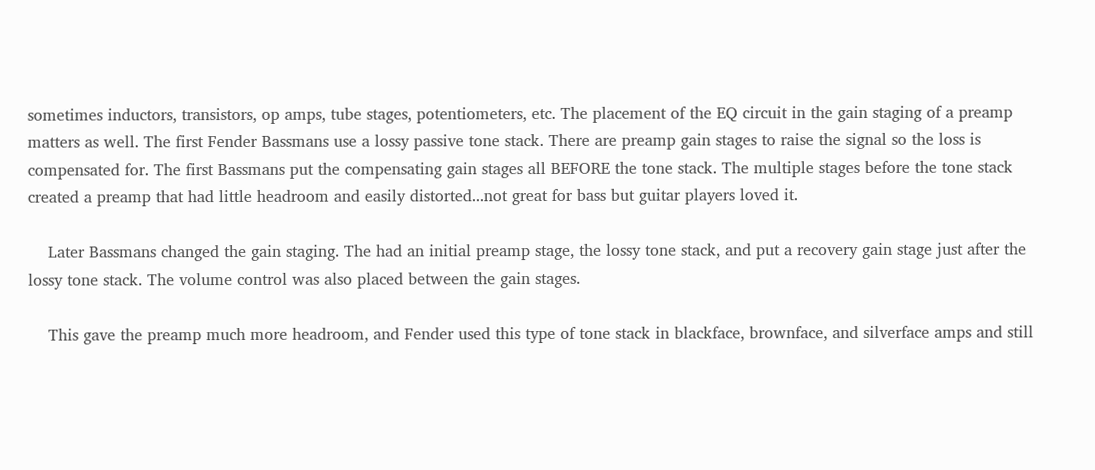sometimes inductors, transistors, op amps, tube stages, potentiometers, etc. The placement of the EQ circuit in the gain staging of a preamp matters as well. The first Fender Bassmans use a lossy passive tone stack. There are preamp gain stages to raise the signal so the loss is compensated for. The first Bassmans put the compensating gain stages all BEFORE the tone stack. The multiple stages before the tone stack created a preamp that had little headroom and easily distorted...not great for bass but guitar players loved it.

    Later Bassmans changed the gain staging. The had an initial preamp stage, the lossy tone stack, and put a recovery gain stage just after the lossy tone stack. The volume control was also placed between the gain stages.

    This gave the preamp much more headroom, and Fender used this type of tone stack in blackface, brownface, and silverface amps and still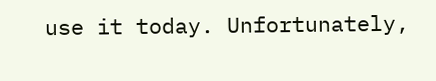use it today. Unfortunately,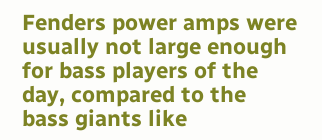Fenders power amps were usually not large enough for bass players of the day, compared to the bass giants like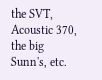the SVT, Acoustic 370, the big Sunn's, etc.